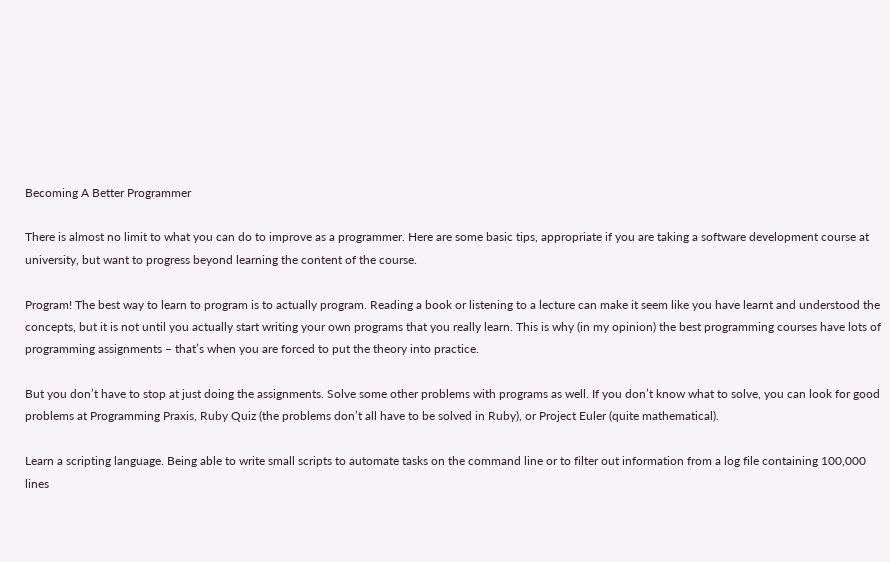Becoming A Better Programmer

There is almost no limit to what you can do to improve as a programmer. Here are some basic tips, appropriate if you are taking a software development course at university, but want to progress beyond learning the content of the course.

Program! The best way to learn to program is to actually program. Reading a book or listening to a lecture can make it seem like you have learnt and understood the concepts, but it is not until you actually start writing your own programs that you really learn. This is why (in my opinion) the best programming courses have lots of programming assignments – that’s when you are forced to put the theory into practice.

But you don’t have to stop at just doing the assignments. Solve some other problems with programs as well. If you don’t know what to solve, you can look for good problems at Programming Praxis, Ruby Quiz (the problems don’t all have to be solved in Ruby), or Project Euler (quite mathematical).

Learn a scripting language. Being able to write small scripts to automate tasks on the command line or to filter out information from a log file containing 100,000 lines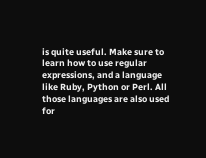is quite useful. Make sure to learn how to use regular expressions, and a language like Ruby, Python or Perl. All those languages are also used for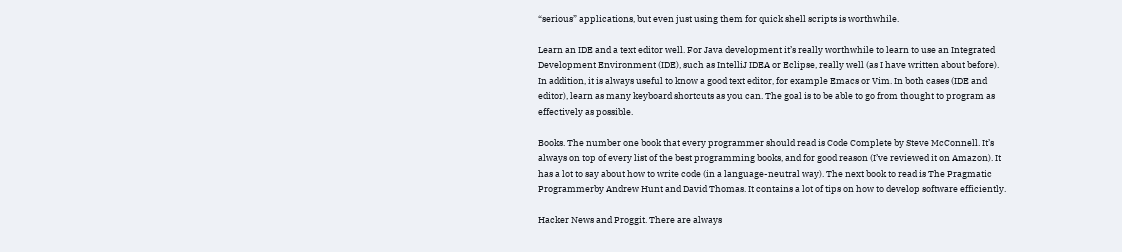“serious” applications, but even just using them for quick shell scripts is worthwhile.

Learn an IDE and a text editor well. For Java development it’s really worthwhile to learn to use an Integrated Development Environment (IDE), such as IntelliJ IDEA or Eclipse, really well (as I have written about before). In addition, it is always useful to know a good text editor, for example Emacs or Vim. In both cases (IDE and editor), learn as many keyboard shortcuts as you can. The goal is to be able to go from thought to program as effectively as possible.

Books. The number one book that every programmer should read is Code Complete by Steve McConnell. It’s always on top of every list of the best programming books, and for good reason (I’ve reviewed it on Amazon). It has a lot to say about how to write code (in a language-neutral way). The next book to read is The Pragmatic Programmerby Andrew Hunt and David Thomas. It contains a lot of tips on how to develop software efficiently.

Hacker News and Proggit. There are always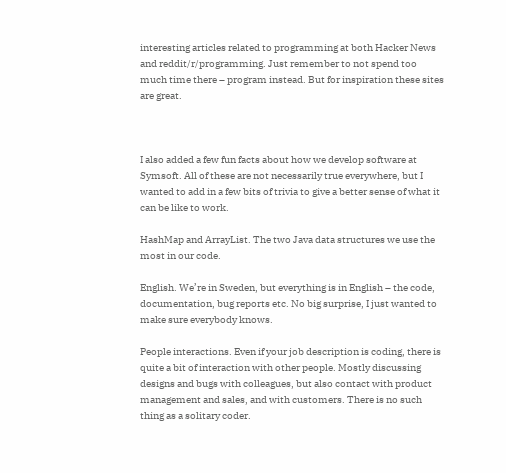interesting articles related to programming at both Hacker News and reddit/r/programming. Just remember to not spend too much time there – program instead. But for inspiration these sites are great.



I also added a few fun facts about how we develop software at Symsoft. All of these are not necessarily true everywhere, but I wanted to add in a few bits of trivia to give a better sense of what it can be like to work.

HashMap and ArrayList. The two Java data structures we use the most in our code.

English. We’re in Sweden, but everything is in English – the code, documentation, bug reports etc. No big surprise, I just wanted to make sure everybody knows.

People interactions. Even if your job description is coding, there is quite a bit of interaction with other people. Mostly discussing designs and bugs with colleagues, but also contact with product management and sales, and with customers. There is no such thing as a solitary coder.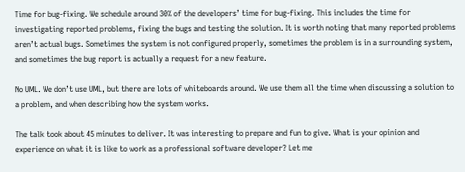Time for bug-fixing. We schedule around 30% of the developers’ time for bug-fixing. This includes the time for investigating reported problems, fixing the bugs and testing the solution. It is worth noting that many reported problems aren’t actual bugs. Sometimes the system is not configured properly, sometimes the problem is in a surrounding system, and sometimes the bug report is actually a request for a new feature.

No UML. We don’t use UML, but there are lots of whiteboards around. We use them all the time when discussing a solution to a problem, and when describing how the system works.

The talk took about 45 minutes to deliver. It was interesting to prepare and fun to give. What is your opinion and experience on what it is like to work as a professional software developer? Let me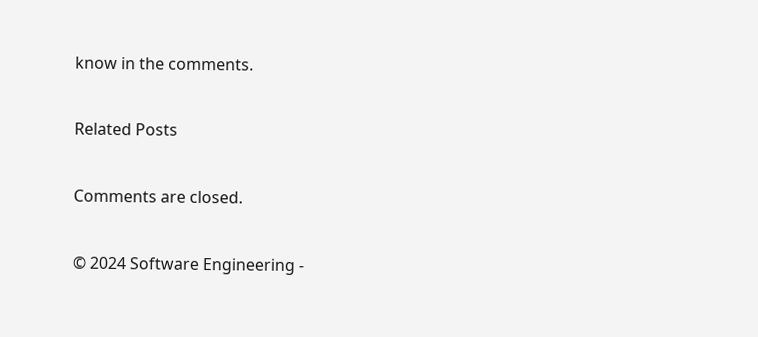know in the comments.

Related Posts

Comments are closed.

© 2024 Software Engineering -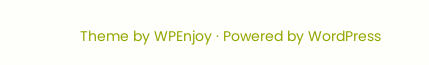Theme by WPEnjoy · Powered by WordPress